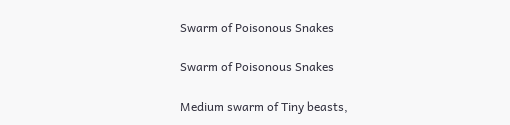Swarm of Poisonous Snakes

Swarm of Poisonous Snakes

Medium swarm of Tiny beasts,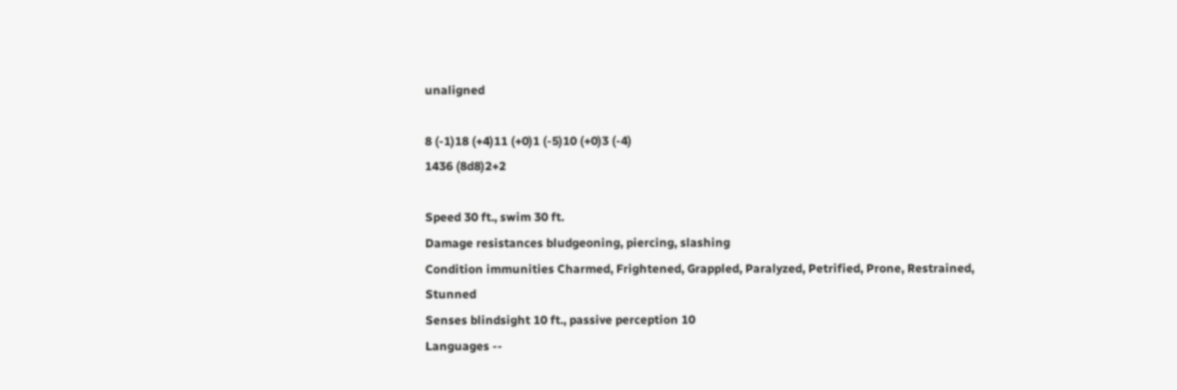unaligned

8 (-1)18 (+4)11 (+0)1 (-5)10 (+0)3 (-4)
1436 (8d8)2+2

Speed 30 ft., swim 30 ft.
Damage resistances bludgeoning, piercing, slashing
Condition immunities Charmed, Frightened, Grappled, Paralyzed, Petrified, Prone, Restrained, Stunned
Senses blindsight 10 ft., passive perception 10
Languages --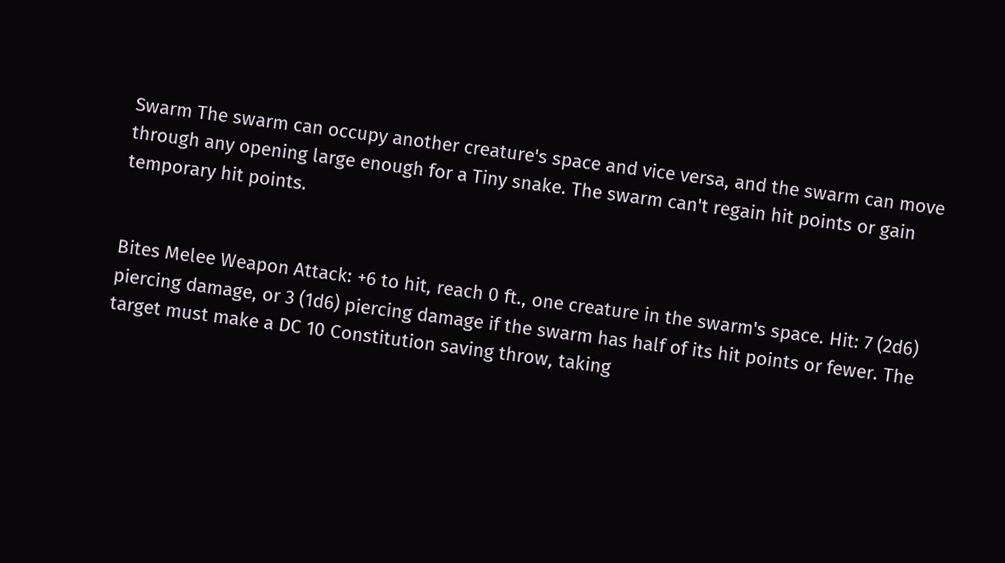Swarm The swarm can occupy another creature's space and vice versa, and the swarm can move through any opening large enough for a Tiny snake. The swarm can't regain hit points or gain temporary hit points.


Bites Melee Weapon Attack: +6 to hit, reach 0 ft., one creature in the swarm's space. Hit: 7 (2d6) piercing damage, or 3 (1d6) piercing damage if the swarm has half of its hit points or fewer. The target must make a DC 10 Constitution saving throw, taking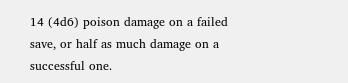14 (4d6) poison damage on a failed save, or half as much damage on a successful one.